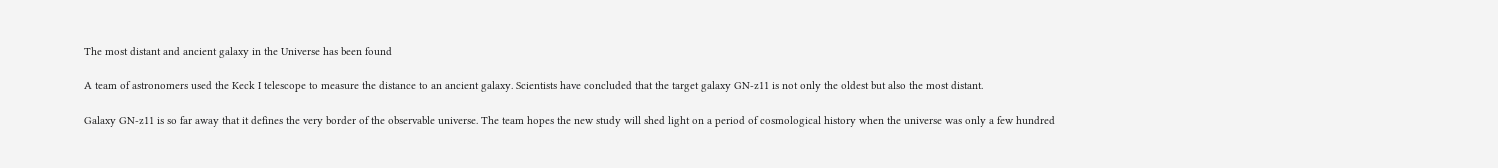The most distant and ancient galaxy in the Universe has been found

A team of astronomers used the Keck I telescope to measure the distance to an ancient galaxy. Scientists have concluded that the target galaxy GN-z11 is not only the oldest but also the most distant.

Galaxy GN-z11 is so far away that it defines the very border of the observable universe. The team hopes the new study will shed light on a period of cosmological history when the universe was only a few hundred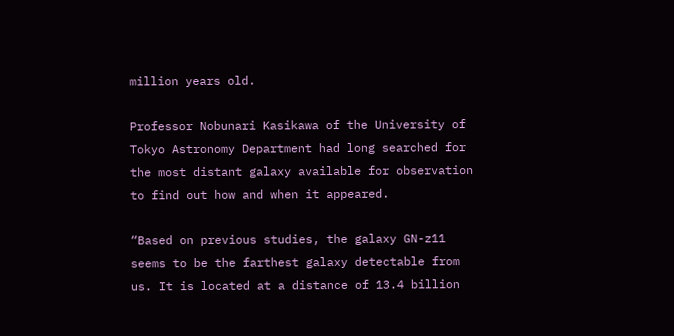million years old.

Professor Nobunari Kasikawa of the University of Tokyo Astronomy Department had long searched for the most distant galaxy available for observation to find out how and when it appeared.

“Based on previous studies, the galaxy GN-z11 seems to be the farthest galaxy detectable from us. It is located at a distance of 13.4 billion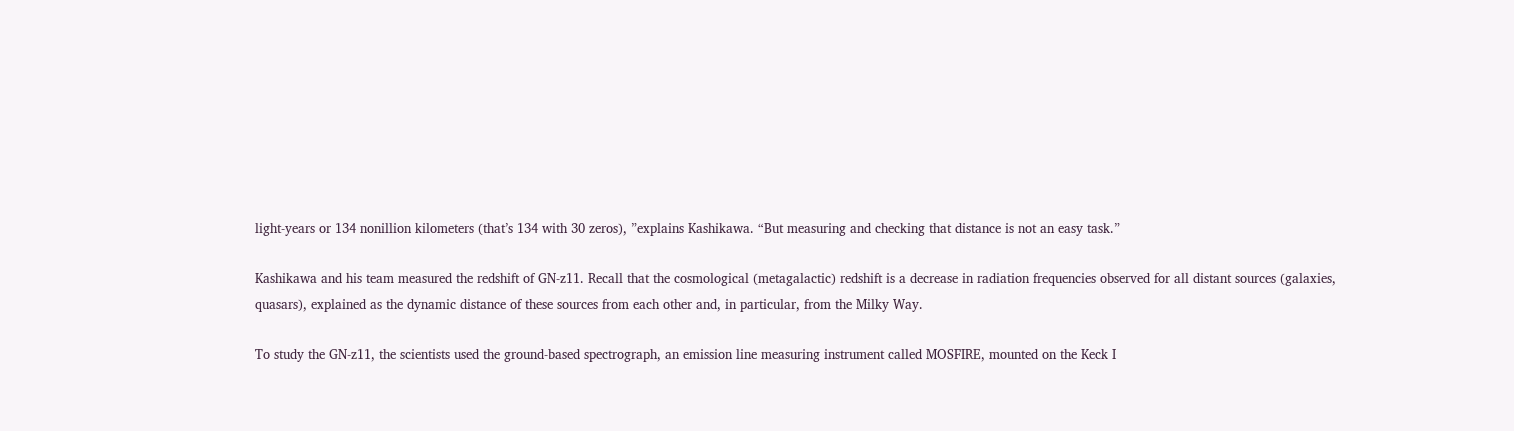light-years or 134 nonillion kilometers (that’s 134 with 30 zeros), ”explains Kashikawa. “But measuring and checking that distance is not an easy task.”

Kashikawa and his team measured the redshift of GN-z11. Recall that the cosmological (metagalactic) redshift is a decrease in radiation frequencies observed for all distant sources (galaxies, quasars), explained as the dynamic distance of these sources from each other and, in particular, from the Milky Way.

To study the GN-z11, the scientists used the ground-based spectrograph, an emission line measuring instrument called MOSFIRE, mounted on the Keck I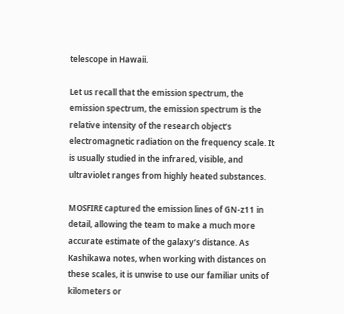telescope in Hawaii.

Let us recall that the emission spectrum, the emission spectrum, the emission spectrum is the relative intensity of the research object’s electromagnetic radiation on the frequency scale. It is usually studied in the infrared, visible, and ultraviolet ranges from highly heated substances.

MOSFIRE captured the emission lines of GN-z11 in detail, allowing the team to make a much more accurate estimate of the galaxy’s distance. As Kashikawa notes, when working with distances on these scales, it is unwise to use our familiar units of kilometers or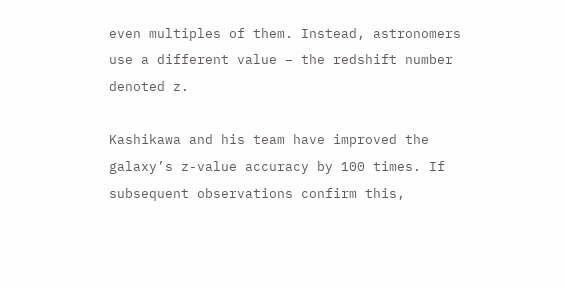even multiples of them. Instead, astronomers use a different value – the redshift number denoted z.

Kashikawa and his team have improved the galaxy’s z-value accuracy by 100 times. If subsequent observations confirm this,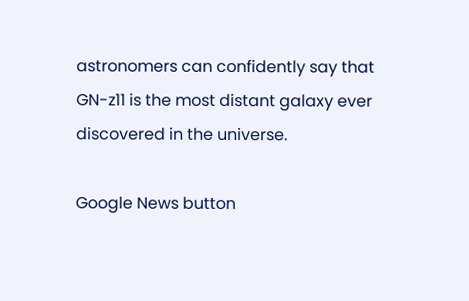astronomers can confidently say that GN-z11 is the most distant galaxy ever discovered in the universe.

Google News button